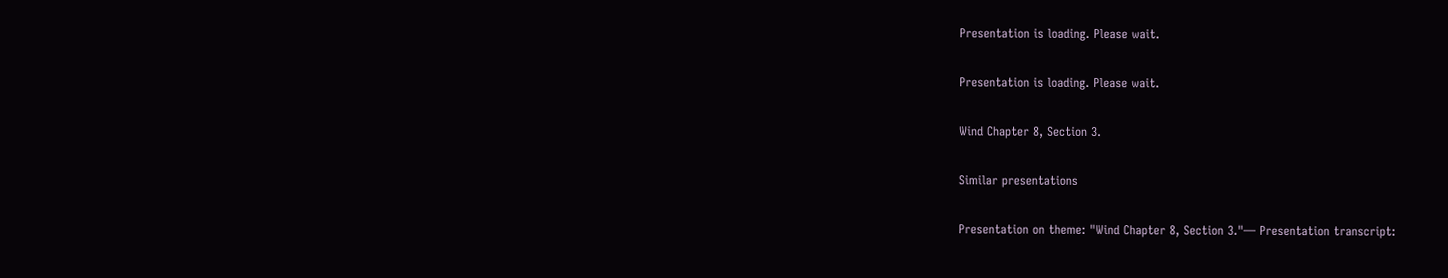Presentation is loading. Please wait.

Presentation is loading. Please wait.

Wind Chapter 8, Section 3.

Similar presentations

Presentation on theme: "Wind Chapter 8, Section 3."— Presentation transcript: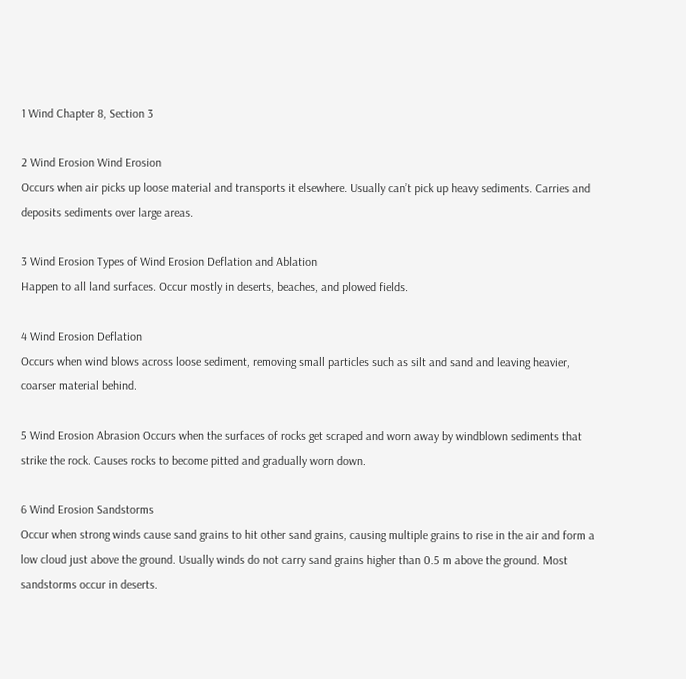1 Wind Chapter 8, Section 3

2 Wind Erosion Wind Erosion
Occurs when air picks up loose material and transports it elsewhere. Usually can’t pick up heavy sediments. Carries and deposits sediments over large areas.

3 Wind Erosion Types of Wind Erosion Deflation and Ablation
Happen to all land surfaces. Occur mostly in deserts, beaches, and plowed fields.

4 Wind Erosion Deflation
Occurs when wind blows across loose sediment, removing small particles such as silt and sand and leaving heavier, coarser material behind.

5 Wind Erosion Abrasion Occurs when the surfaces of rocks get scraped and worn away by windblown sediments that strike the rock. Causes rocks to become pitted and gradually worn down.

6 Wind Erosion Sandstorms
Occur when strong winds cause sand grains to hit other sand grains, causing multiple grains to rise in the air and form a low cloud just above the ground. Usually winds do not carry sand grains higher than 0.5 m above the ground. Most sandstorms occur in deserts.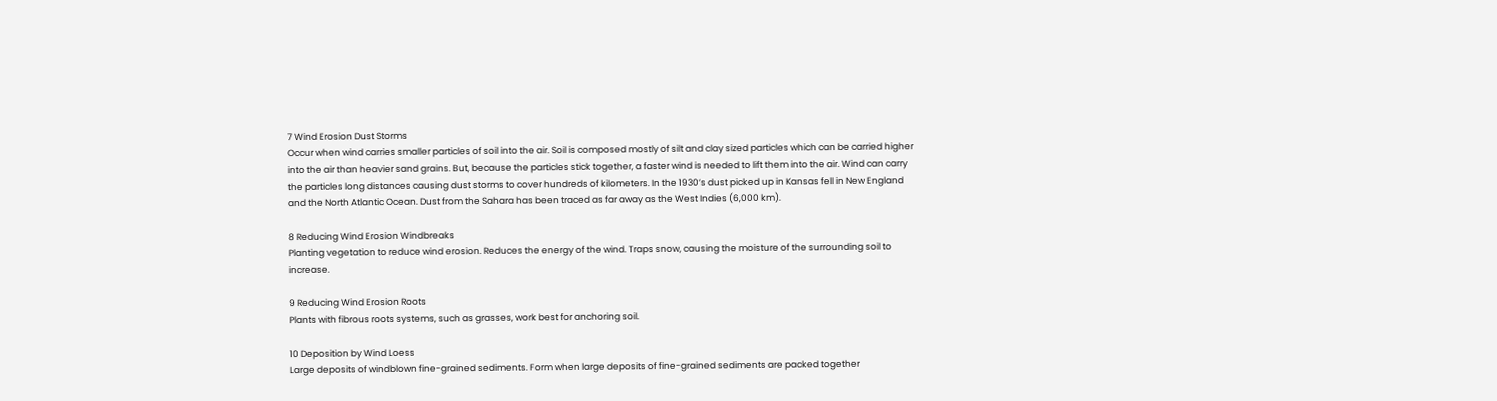7 Wind Erosion Dust Storms
Occur when wind carries smaller particles of soil into the air. Soil is composed mostly of silt and clay sized particles which can be carried higher into the air than heavier sand grains. But, because the particles stick together, a faster wind is needed to lift them into the air. Wind can carry the particles long distances causing dust storms to cover hundreds of kilometers. In the 1930’s dust picked up in Kansas fell in New England and the North Atlantic Ocean. Dust from the Sahara has been traced as far away as the West Indies (6,000 km).

8 Reducing Wind Erosion Windbreaks
Planting vegetation to reduce wind erosion. Reduces the energy of the wind. Traps snow, causing the moisture of the surrounding soil to increase.

9 Reducing Wind Erosion Roots
Plants with fibrous roots systems, such as grasses, work best for anchoring soil.

10 Deposition by Wind Loess
Large deposits of windblown fine-grained sediments. Form when large deposits of fine-grained sediments are packed together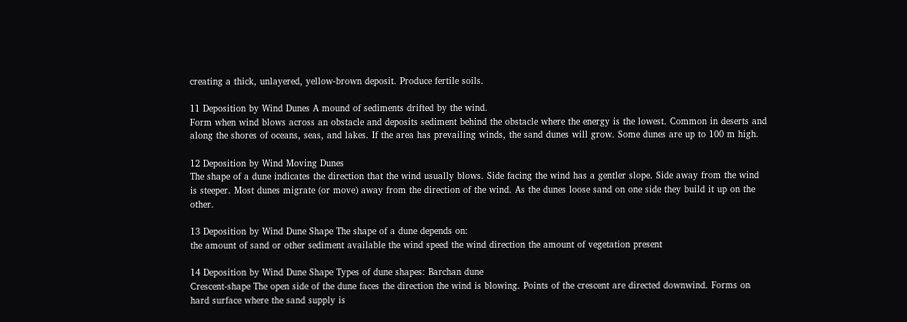creating a thick, unlayered, yellow-brown deposit. Produce fertile soils.

11 Deposition by Wind Dunes A mound of sediments drifted by the wind.
Form when wind blows across an obstacle and deposits sediment behind the obstacle where the energy is the lowest. Common in deserts and along the shores of oceans, seas, and lakes. If the area has prevailing winds, the sand dunes will grow. Some dunes are up to 100 m high.

12 Deposition by Wind Moving Dunes
The shape of a dune indicates the direction that the wind usually blows. Side facing the wind has a gentler slope. Side away from the wind is steeper. Most dunes migrate (or move) away from the direction of the wind. As the dunes loose sand on one side they build it up on the other.

13 Deposition by Wind Dune Shape The shape of a dune depends on:
the amount of sand or other sediment available the wind speed the wind direction the amount of vegetation present

14 Deposition by Wind Dune Shape Types of dune shapes: Barchan dune
Crescent-shape The open side of the dune faces the direction the wind is blowing. Points of the crescent are directed downwind. Forms on hard surface where the sand supply is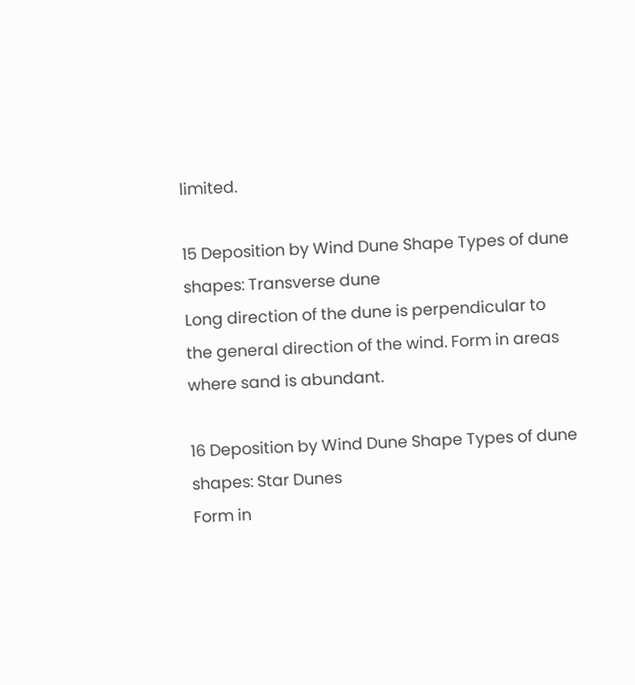limited.

15 Deposition by Wind Dune Shape Types of dune shapes: Transverse dune
Long direction of the dune is perpendicular to the general direction of the wind. Form in areas where sand is abundant.

16 Deposition by Wind Dune Shape Types of dune shapes: Star Dunes
Form in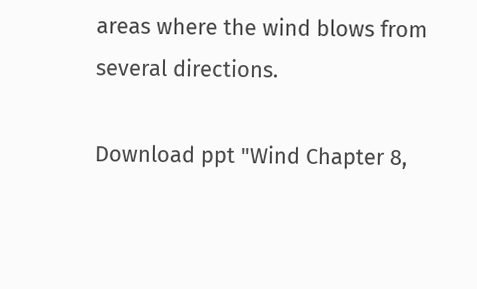areas where the wind blows from several directions.

Download ppt "Wind Chapter 8,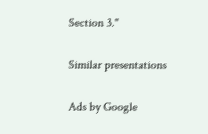Section 3."

Similar presentations

Ads by Google